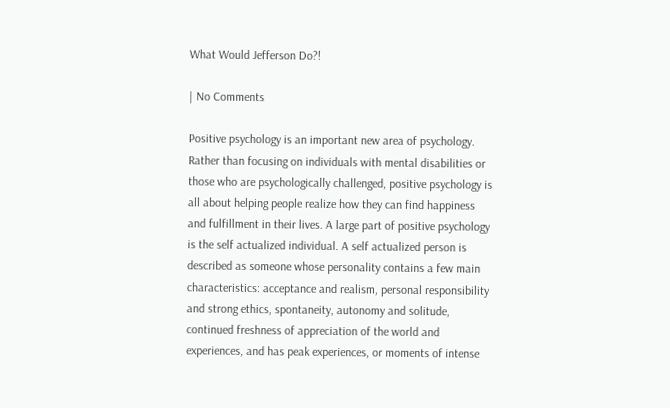What Would Jefferson Do?!

| No Comments

Positive psychology is an important new area of psychology. Rather than focusing on individuals with mental disabilities or those who are psychologically challenged, positive psychology is all about helping people realize how they can find happiness and fulfillment in their lives. A large part of positive psychology is the self actualized individual. A self actualized person is described as someone whose personality contains a few main characteristics: acceptance and realism, personal responsibility and strong ethics, spontaneity, autonomy and solitude, continued freshness of appreciation of the world and experiences, and has peak experiences, or moments of intense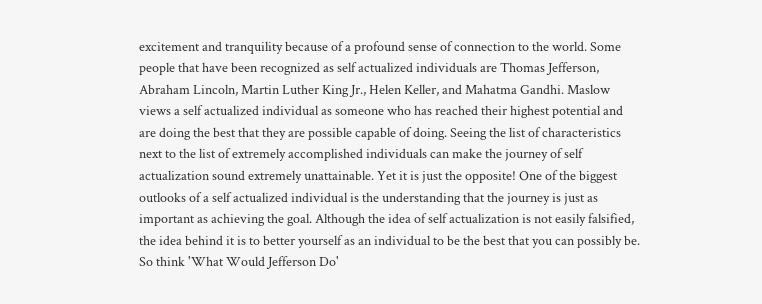excitement and tranquility because of a profound sense of connection to the world. Some people that have been recognized as self actualized individuals are Thomas Jefferson, Abraham Lincoln, Martin Luther King Jr., Helen Keller, and Mahatma Gandhi. Maslow views a self actualized individual as someone who has reached their highest potential and are doing the best that they are possible capable of doing. Seeing the list of characteristics next to the list of extremely accomplished individuals can make the journey of self actualization sound extremely unattainable. Yet it is just the opposite! One of the biggest outlooks of a self actualized individual is the understanding that the journey is just as important as achieving the goal. Although the idea of self actualization is not easily falsified, the idea behind it is to better yourself as an individual to be the best that you can possibly be. So think 'What Would Jefferson Do'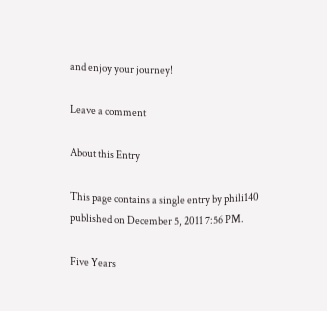and enjoy your journey!

Leave a comment

About this Entry

This page contains a single entry by phili140 published on December 5, 2011 7:56 PM.

Five Years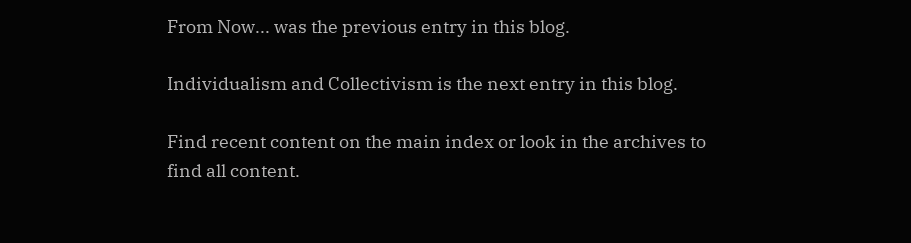From Now... was the previous entry in this blog.

Individualism and Collectivism is the next entry in this blog.

Find recent content on the main index or look in the archives to find all content.